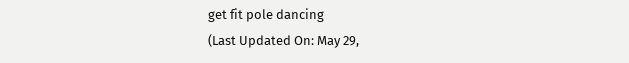get fit pole dancing
(Last Updated On: May 29,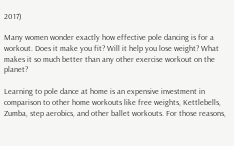2017)

Many women wonder exactly how effective pole dancing is for a workout. Does it make you fit? Will it help you lose weight? What makes it so much better than any other exercise workout on the planet?

Learning to pole dance at home is an expensive investment in comparison to other home workouts like free weights, Kettlebells, Zumba, step aerobics, and other ballet workouts. For those reasons,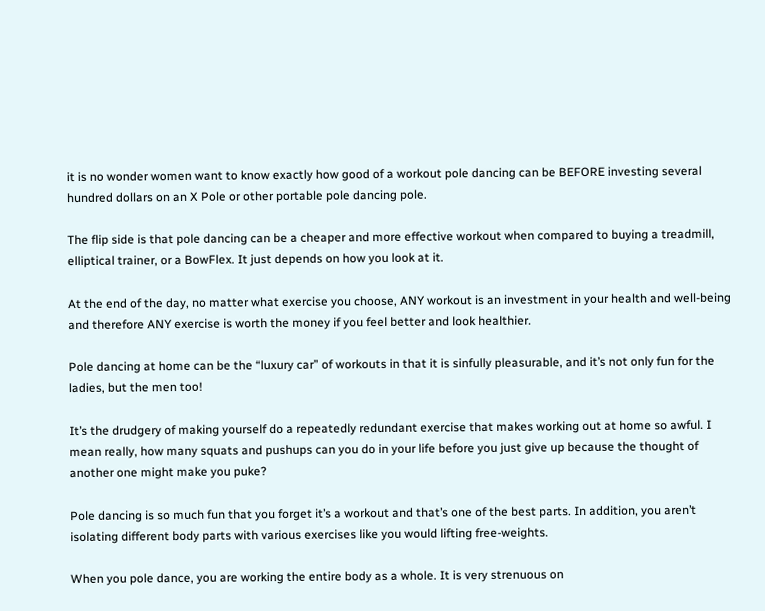it is no wonder women want to know exactly how good of a workout pole dancing can be BEFORE investing several hundred dollars on an X Pole or other portable pole dancing pole.

The flip side is that pole dancing can be a cheaper and more effective workout when compared to buying a treadmill, elliptical trainer, or a BowFlex. It just depends on how you look at it.

At the end of the day, no matter what exercise you choose, ANY workout is an investment in your health and well-being and therefore ANY exercise is worth the money if you feel better and look healthier.

Pole dancing at home can be the “luxury car” of workouts in that it is sinfully pleasurable, and it’s not only fun for the ladies, but the men too!

It’s the drudgery of making yourself do a repeatedly redundant exercise that makes working out at home so awful. I mean really, how many squats and pushups can you do in your life before you just give up because the thought of another one might make you puke?

Pole dancing is so much fun that you forget it’s a workout and that’s one of the best parts. In addition, you aren’t isolating different body parts with various exercises like you would lifting free-weights.

When you pole dance, you are working the entire body as a whole. It is very strenuous on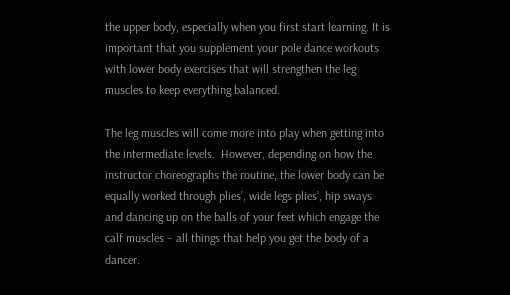the upper body, especially when you first start learning. It is important that you supplement your pole dance workouts with lower body exercises that will strengthen the leg muscles to keep everything balanced.

The leg muscles will come more into play when getting into the intermediate levels.  However, depending on how the instructor choreographs the routine, the lower body can be equally worked through plies’, wide legs plies’, hip sways and dancing up on the balls of your feet which engage the calf muscles – all things that help you get the body of a dancer.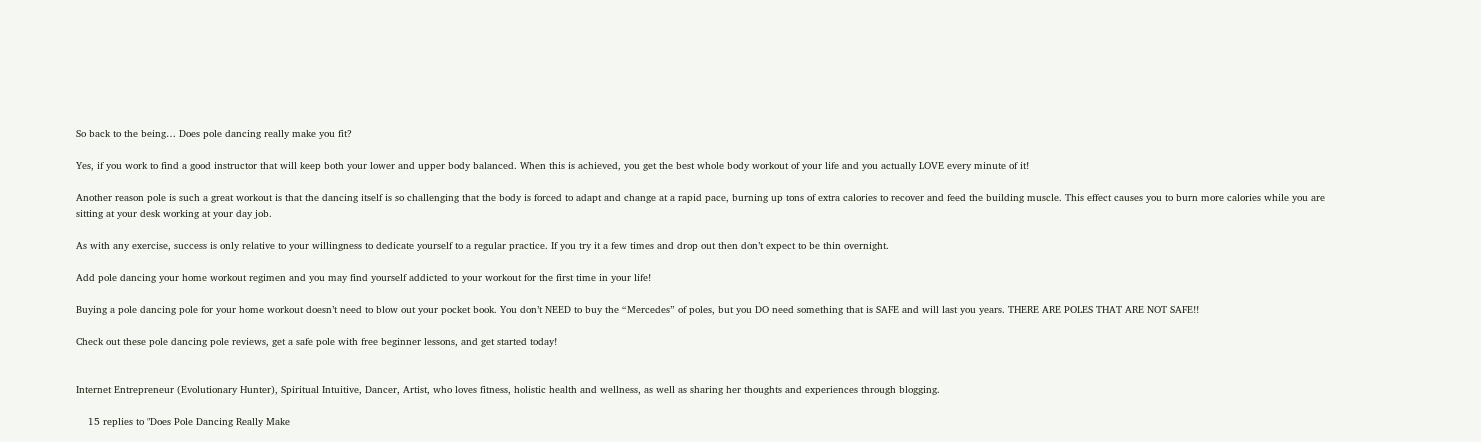So back to the being… Does pole dancing really make you fit?

Yes, if you work to find a good instructor that will keep both your lower and upper body balanced. When this is achieved, you get the best whole body workout of your life and you actually LOVE every minute of it!

Another reason pole is such a great workout is that the dancing itself is so challenging that the body is forced to adapt and change at a rapid pace, burning up tons of extra calories to recover and feed the building muscle. This effect causes you to burn more calories while you are sitting at your desk working at your day job.

As with any exercise, success is only relative to your willingness to dedicate yourself to a regular practice. If you try it a few times and drop out then don’t expect to be thin overnight.

Add pole dancing your home workout regimen and you may find yourself addicted to your workout for the first time in your life!

Buying a pole dancing pole for your home workout doesn’t need to blow out your pocket book. You don’t NEED to buy the “Mercedes” of poles, but you DO need something that is SAFE and will last you years. THERE ARE POLES THAT ARE NOT SAFE!!

Check out these pole dancing pole reviews, get a safe pole with free beginner lessons, and get started today!


Internet Entrepreneur (Evolutionary Hunter), Spiritual Intuitive, Dancer, Artist, who loves fitness, holistic health and wellness, as well as sharing her thoughts and experiences through blogging.

    15 replies to "Does Pole Dancing Really Make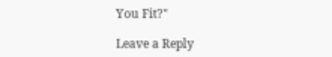You Fit?"

Leave a Reply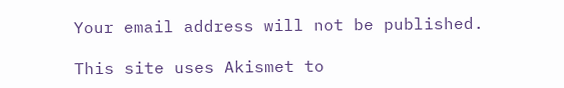Your email address will not be published.

This site uses Akismet to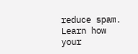reduce spam. Learn how your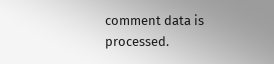comment data is processed.